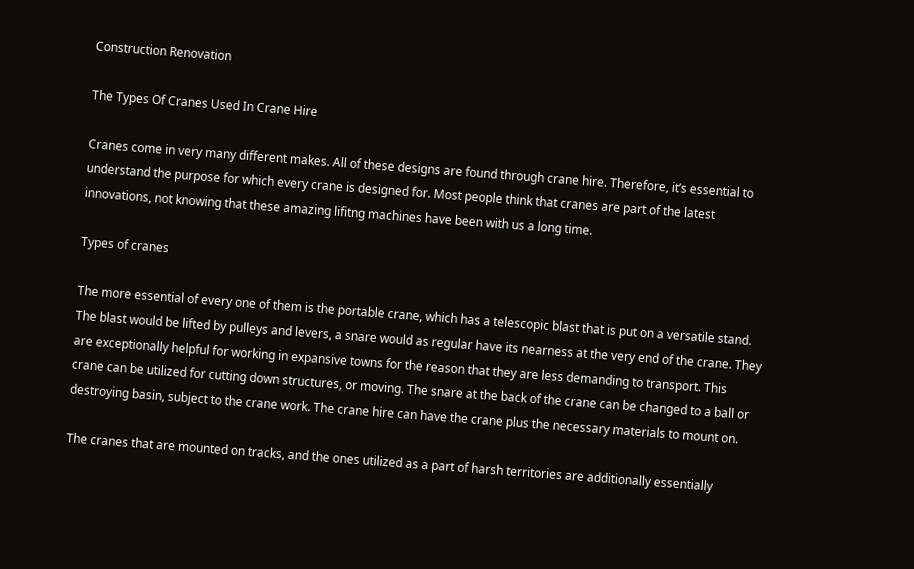Construction Renovation

The Types Of Cranes Used In Crane Hire

Cranes come in very many different makes. All of these designs are found through crane hire. Therefore, it’s essential to understand the purpose for which every crane is designed for. Most people think that cranes are part of the latest innovations, not knowing that these amazing lifitng machines have been with us a long time.

Types of cranes

The more essential of every one of them is the portable crane, which has a telescopic blast that is put on a versatile stand. The blast would be lifted by pulleys and levers, a snare would as regular have its nearness at the very end of the crane. They are exceptionally helpful for working in expansive towns for the reason that they are less demanding to transport. This crane can be utilized for cutting down structures, or moving. The snare at the back of the crane can be changed to a ball or destroying basin, subject to the crane work. The crane hire can have the crane plus the necessary materials to mount on.

The cranes that are mounted on tracks, and the ones utilized as a part of harsh territories are additionally essentially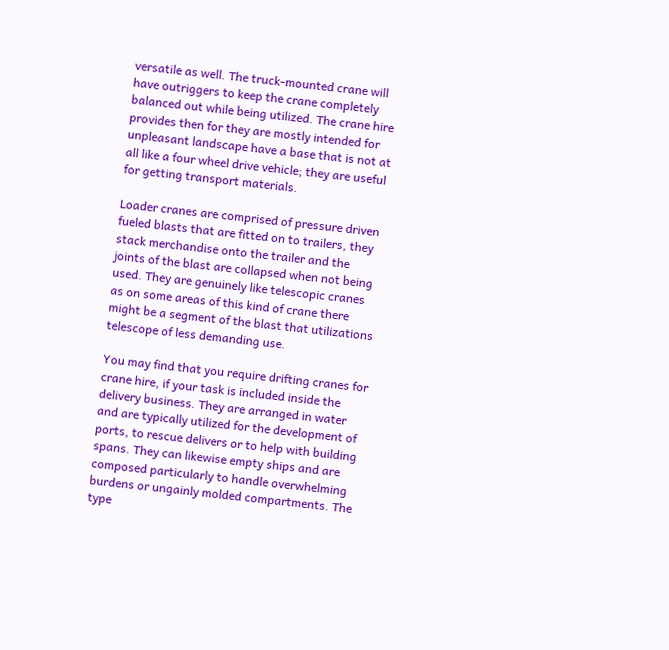versatile as well. The truck-mounted crane will have outriggers to keep the crane completely balanced out while being utilized. The crane hire provides then for they are mostly intended for unpleasant landscape have a base that is not at all like a four wheel drive vehicle; they are useful for getting transport materials.

Loader cranes are comprised of pressure driven fueled blasts that are fitted on to trailers, they stack merchandise onto the trailer and the joints of the blast are collapsed when not being used. They are genuinely like telescopic cranes as on some areas of this kind of crane there might be a segment of the blast that utilizations telescope of less demanding use.

You may find that you require drifting cranes for crane hire, if your task is included inside the delivery business. They are arranged in water and are typically utilized for the development of ports, to rescue delivers or to help with building spans. They can likewise empty ships and are composed particularly to handle overwhelming burdens or ungainly molded compartments. The type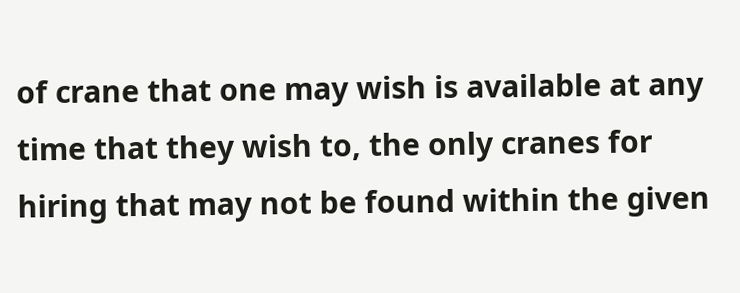of crane that one may wish is available at any time that they wish to, the only cranes for hiring that may not be found within the given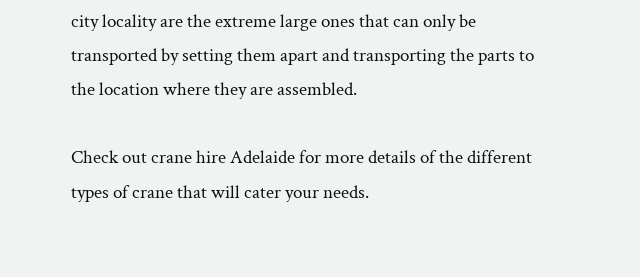city locality are the extreme large ones that can only be transported by setting them apart and transporting the parts to the location where they are assembled.

Check out crane hire Adelaide for more details of the different types of crane that will cater your needs.